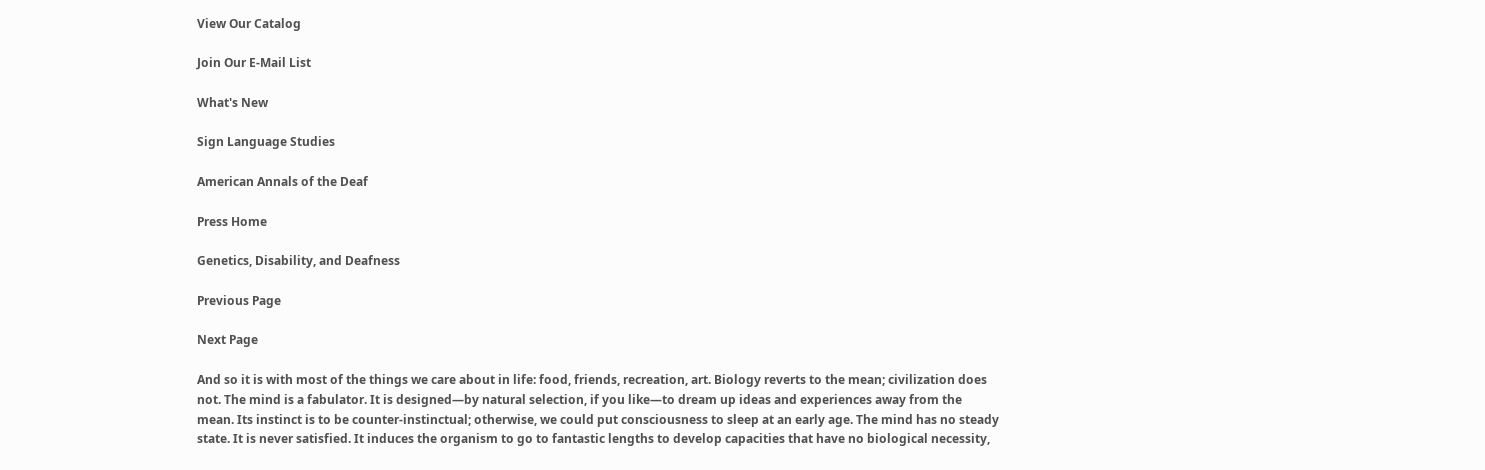View Our Catalog

Join Our E-Mail List

What's New

Sign Language Studies

American Annals of the Deaf

Press Home

Genetics, Disability, and Deafness

Previous Page

Next Page

And so it is with most of the things we care about in life: food, friends, recreation, art. Biology reverts to the mean; civilization does not. The mind is a fabulator. It is designed—by natural selection, if you like—to dream up ideas and experiences away from the mean. Its instinct is to be counter-instinctual; otherwise, we could put consciousness to sleep at an early age. The mind has no steady state. It is never satisfied. It induces the organism to go to fantastic lengths to develop capacities that have no biological necessity,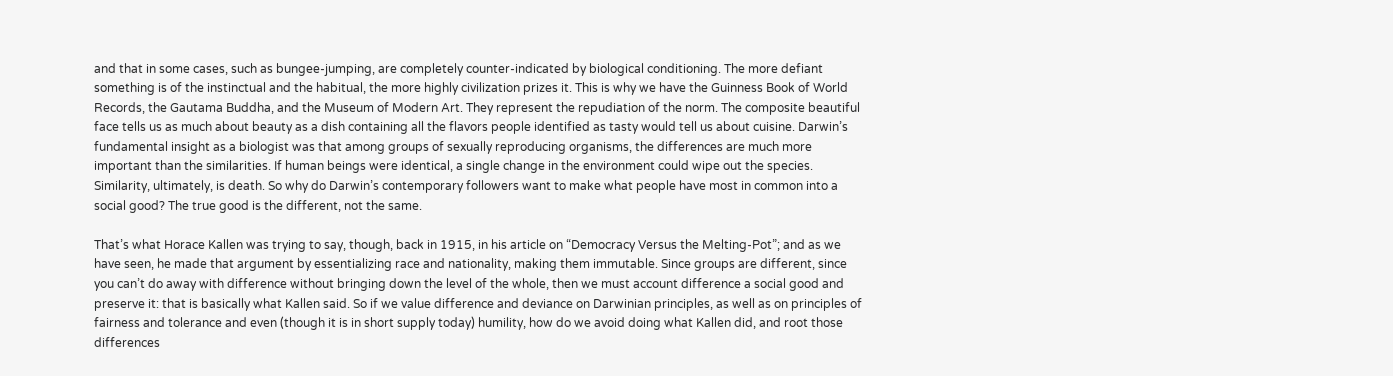and that in some cases, such as bungee-jumping, are completely counter-indicated by biological conditioning. The more defiant something is of the instinctual and the habitual, the more highly civilization prizes it. This is why we have the Guinness Book of World Records, the Gautama Buddha, and the Museum of Modern Art. They represent the repudiation of the norm. The composite beautiful face tells us as much about beauty as a dish containing all the flavors people identified as tasty would tell us about cuisine. Darwin’s fundamental insight as a biologist was that among groups of sexually reproducing organisms, the differences are much more important than the similarities. If human beings were identical, a single change in the environment could wipe out the species. Similarity, ultimately, is death. So why do Darwin’s contemporary followers want to make what people have most in common into a social good? The true good is the different, not the same.

That’s what Horace Kallen was trying to say, though, back in 1915, in his article on “Democracy Versus the Melting-Pot”; and as we have seen, he made that argument by essentializing race and nationality, making them immutable. Since groups are different, since you can’t do away with difference without bringing down the level of the whole, then we must account difference a social good and preserve it: that is basically what Kallen said. So if we value difference and deviance on Darwinian principles, as well as on principles of fairness and tolerance and even (though it is in short supply today) humility, how do we avoid doing what Kallen did, and root those differences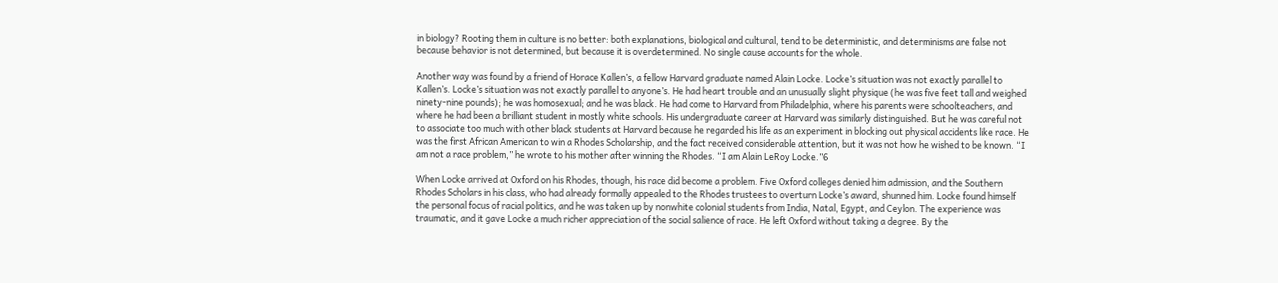in biology? Rooting them in culture is no better: both explanations, biological and cultural, tend to be deterministic, and determinisms are false not because behavior is not determined, but because it is overdetermined. No single cause accounts for the whole.

Another way was found by a friend of Horace Kallen’s, a fellow Harvard graduate named Alain Locke. Locke’s situation was not exactly parallel to Kallen’s. Locke’s situation was not exactly parallel to anyone’s. He had heart trouble and an unusually slight physique (he was five feet tall and weighed ninety-nine pounds); he was homosexual; and he was black. He had come to Harvard from Philadelphia, where his parents were schoolteachers, and where he had been a brilliant student in mostly white schools. His undergraduate career at Harvard was similarly distinguished. But he was careful not to associate too much with other black students at Harvard because he regarded his life as an experiment in blocking out physical accidents like race. He was the first African American to win a Rhodes Scholarship, and the fact received considerable attention, but it was not how he wished to be known. “I am not a race problem,” he wrote to his mother after winning the Rhodes. “I am Alain LeRoy Locke.”6

When Locke arrived at Oxford on his Rhodes, though, his race did become a problem. Five Oxford colleges denied him admission, and the Southern Rhodes Scholars in his class, who had already formally appealed to the Rhodes trustees to overturn Locke’s award, shunned him. Locke found himself the personal focus of racial politics, and he was taken up by nonwhite colonial students from India, Natal, Egypt, and Ceylon. The experience was traumatic, and it gave Locke a much richer appreciation of the social salience of race. He left Oxford without taking a degree. By the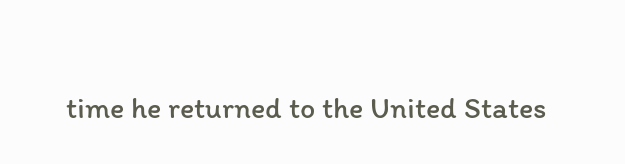time he returned to the United States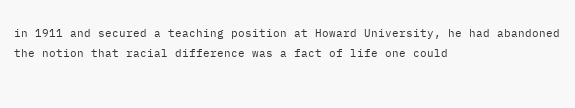in 1911 and secured a teaching position at Howard University, he had abandoned the notion that racial difference was a fact of life one could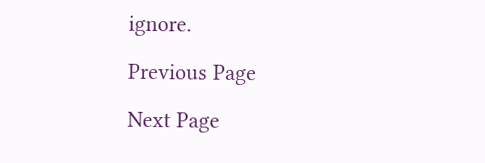ignore.

Previous Page

Next Page